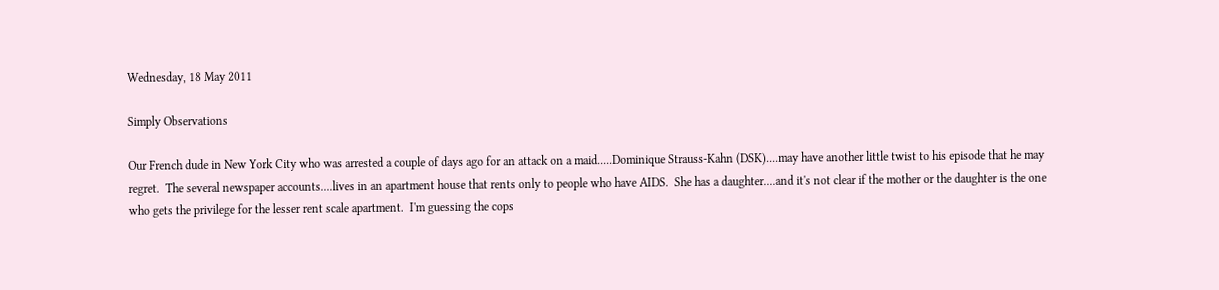Wednesday, 18 May 2011

Simply Observations

Our French dude in New York City who was arrested a couple of days ago for an attack on a maid.....Dominique Strauss-Kahn (DSK)....may have another little twist to his episode that he may regret.  The several newspaper accounts....lives in an apartment house that rents only to people who have AIDS.  She has a daughter....and it's not clear if the mother or the daughter is the one who gets the privilege for the lesser rent scale apartment.  I'm guessing the cops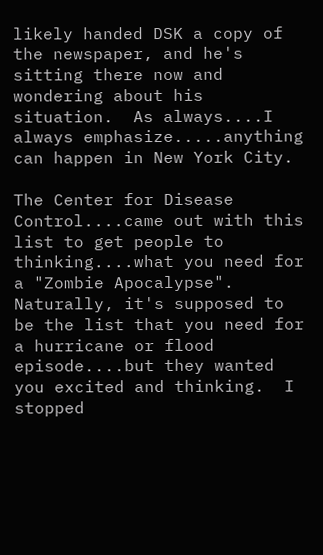likely handed DSK a copy of the newspaper, and he's sitting there now and wondering about his situation.  As always....I always emphasize.....anything can happen in New York City.

The Center for Disease Control....came out with this list to get people to thinking....what you need for a "Zombie Apocalypse".  Naturally, it's supposed to be the list that you need for a hurricane or flood episode....but they wanted you excited and thinking.  I stopped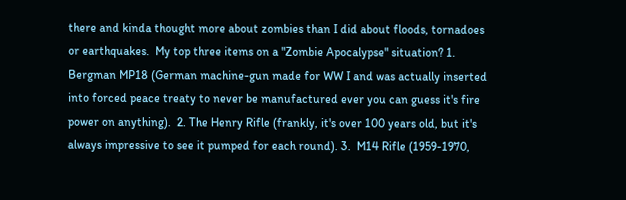there and kinda thought more about zombies than I did about floods, tornadoes or earthquakes.  My top three items on a "Zombie Apocalypse" situation? 1.  Bergman MP18 (German machine-gun made for WW I and was actually inserted into forced peace treaty to never be manufactured ever you can guess it's fire power on anything).  2. The Henry Rifle (frankly, it's over 100 years old, but it's always impressive to see it pumped for each round). 3.  M14 Rifle (1959-1970,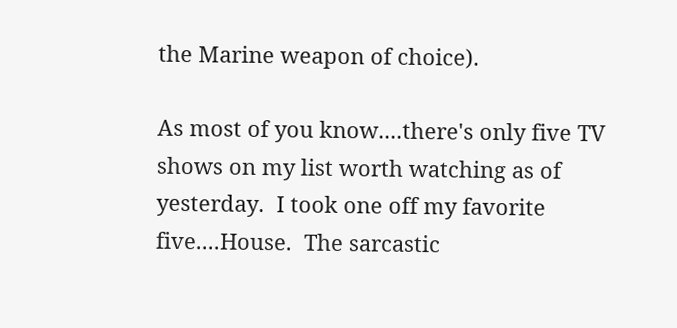the Marine weapon of choice).

As most of you know....there's only five TV shows on my list worth watching as of yesterday.  I took one off my favorite five....House.  The sarcastic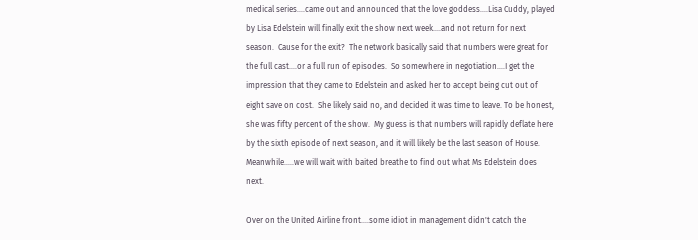medical series....came out and announced that the love goddess....Lisa Cuddy, played by Lisa Edelstein will finally exit the show next week....and not return for next season.  Cause for the exit?  The network basically said that numbers were great for the full cast....or a full run of episodes.  So somewhere in negotiation....I get the impression that they came to Edelstein and asked her to accept being cut out of eight save on cost.  She likely said no, and decided it was time to leave. To be honest, she was fifty percent of the show.  My guess is that numbers will rapidly deflate here by the sixth episode of next season, and it will likely be the last season of House.  Meanwhile.....we will wait with baited breathe to find out what Ms Edelstein does next.

Over on the United Airline front....some idiot in management didn't catch the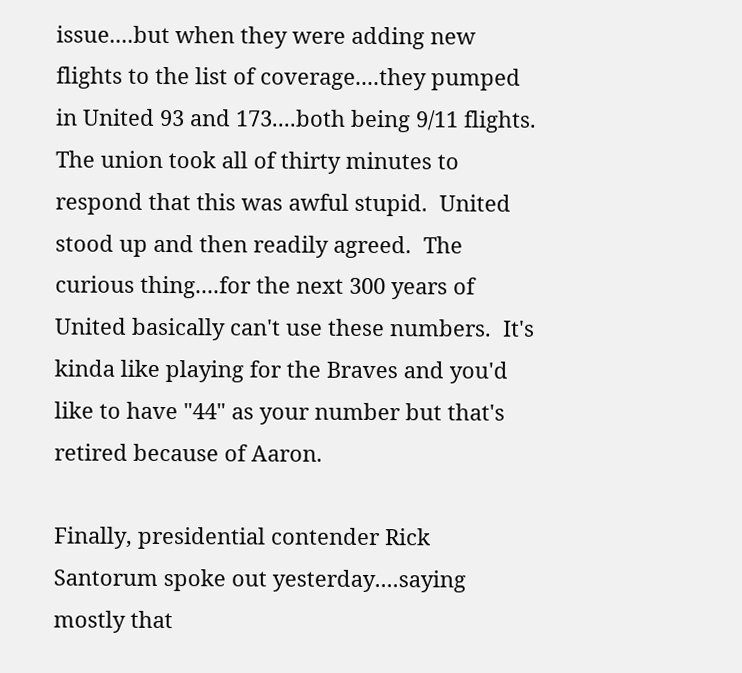issue....but when they were adding new flights to the list of coverage....they pumped in United 93 and 173....both being 9/11 flights.  The union took all of thirty minutes to respond that this was awful stupid.  United stood up and then readily agreed.  The curious thing....for the next 300 years of United basically can't use these numbers.  It's kinda like playing for the Braves and you'd like to have "44" as your number but that's retired because of Aaron.

Finally, presidential contender Rick Santorum spoke out yesterday....saying mostly that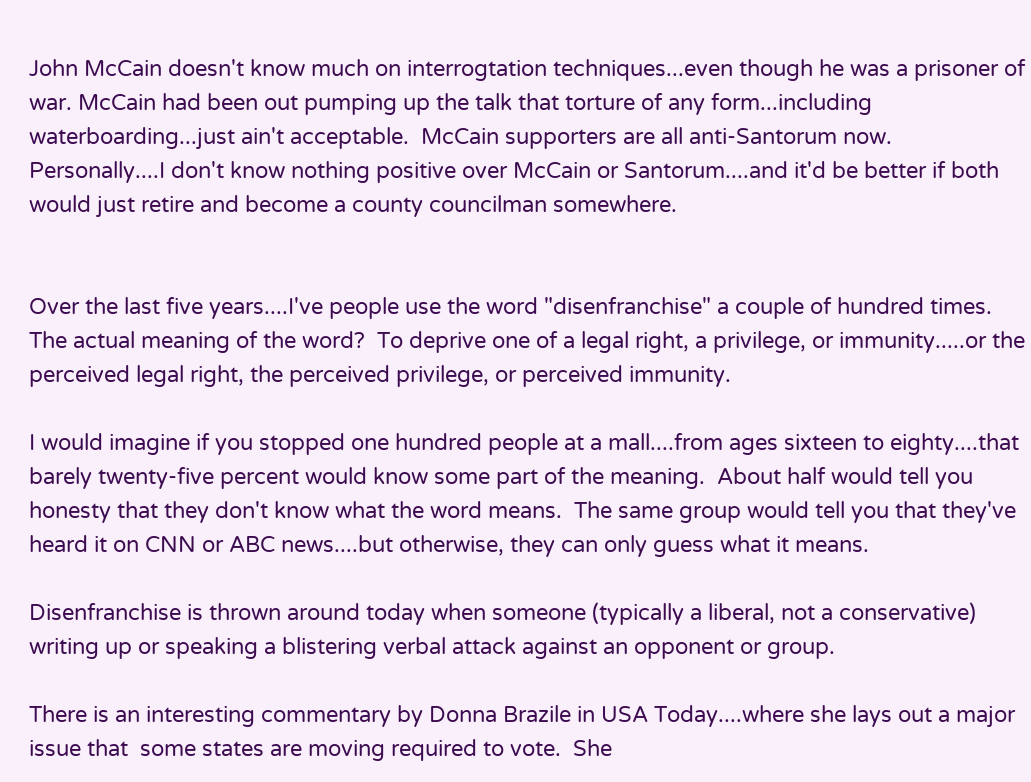John McCain doesn't know much on interrogtation techniques...even though he was a prisoner of war. McCain had been out pumping up the talk that torture of any form...including waterboarding...just ain't acceptable.  McCain supporters are all anti-Santorum now.  Personally....I don't know nothing positive over McCain or Santorum....and it'd be better if both would just retire and become a county councilman somewhere.


Over the last five years....I've people use the word "disenfranchise" a couple of hundred times.  The actual meaning of the word?  To deprive one of a legal right, a privilege, or immunity.....or the perceived legal right, the perceived privilege, or perceived immunity.

I would imagine if you stopped one hundred people at a mall....from ages sixteen to eighty....that barely twenty-five percent would know some part of the meaning.  About half would tell you honesty that they don't know what the word means.  The same group would tell you that they've heard it on CNN or ABC news....but otherwise, they can only guess what it means.

Disenfranchise is thrown around today when someone (typically a liberal, not a conservative) writing up or speaking a blistering verbal attack against an opponent or group.

There is an interesting commentary by Donna Brazile in USA Today....where she lays out a major issue that  some states are moving required to vote.  She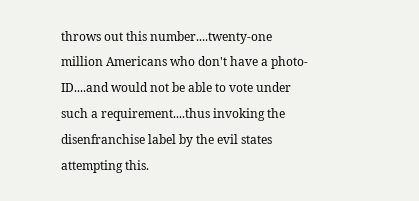throws out this number....twenty-one million Americans who don't have a photo-ID....and would not be able to vote under such a requirement....thus invoking the disenfranchise label by the evil states attempting this.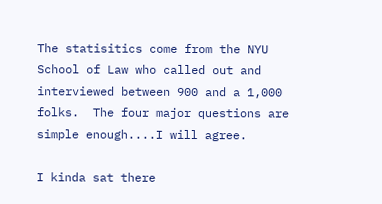The statisitics come from the NYU School of Law who called out and interviewed between 900 and a 1,000 folks.  The four major questions are simple enough....I will agree.

I kinda sat there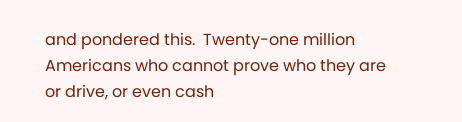and pondered this.  Twenty-one million Americans who cannot prove who they are or drive, or even cash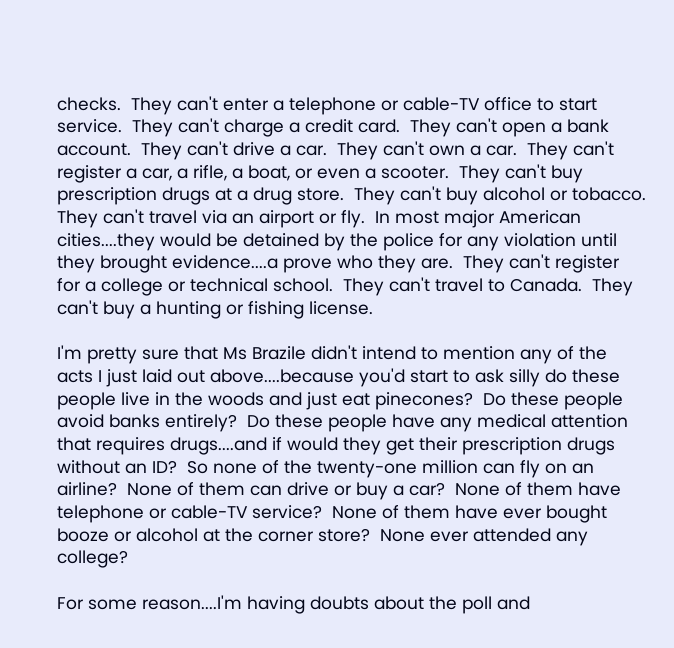checks.  They can't enter a telephone or cable-TV office to start service.  They can't charge a credit card.  They can't open a bank account.  They can't drive a car.  They can't own a car.  They can't register a car, a rifle, a boat, or even a scooter.  They can't buy prescription drugs at a drug store.  They can't buy alcohol or tobacco.  They can't travel via an airport or fly.  In most major American cities....they would be detained by the police for any violation until they brought evidence....a prove who they are.  They can't register for a college or technical school.  They can't travel to Canada.  They can't buy a hunting or fishing license.

I'm pretty sure that Ms Brazile didn't intend to mention any of the acts I just laid out above....because you'd start to ask silly do these people live in the woods and just eat pinecones?  Do these people avoid banks entirely?  Do these people have any medical attention that requires drugs....and if would they get their prescription drugs without an ID?  So none of the twenty-one million can fly on an airline?  None of them can drive or buy a car?  None of them have telephone or cable-TV service?  None of them have ever bought booze or alcohol at the corner store?  None ever attended any college?

For some reason....I'm having doubts about the poll and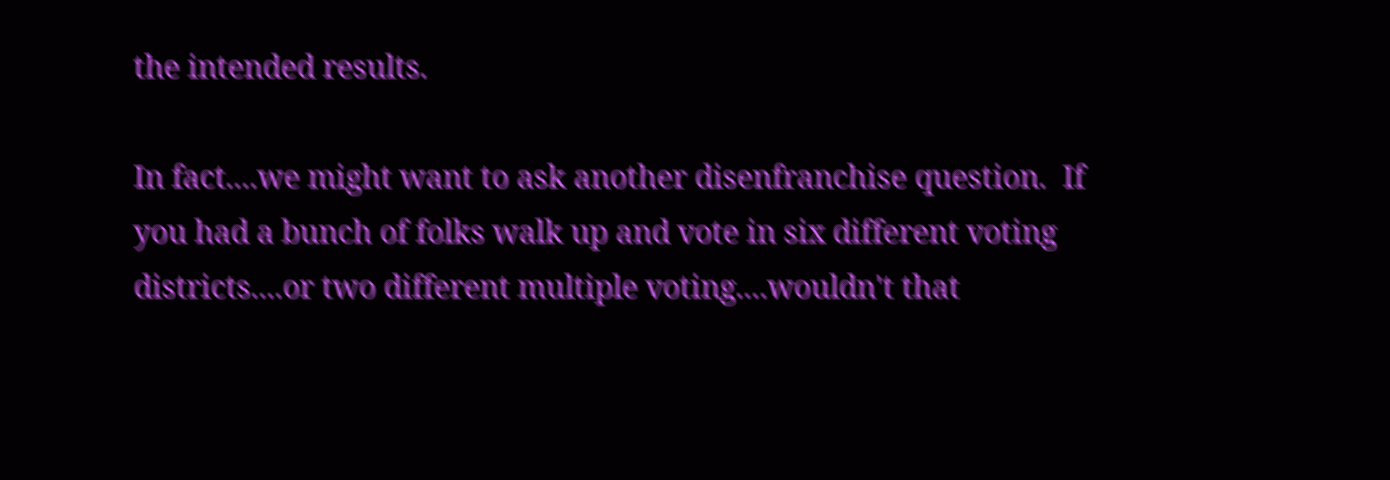the intended results.

In fact....we might want to ask another disenfranchise question.  If you had a bunch of folks walk up and vote in six different voting districts....or two different multiple voting....wouldn't that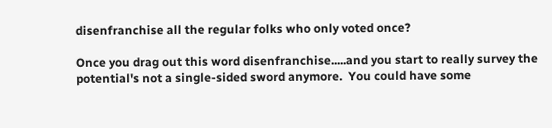disenfranchise all the regular folks who only voted once?

Once you drag out this word disenfranchise.....and you start to really survey the potential's not a single-sided sword anymore.  You could have some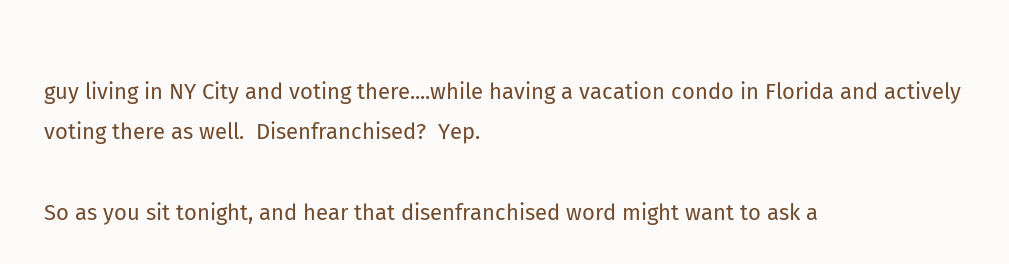guy living in NY City and voting there....while having a vacation condo in Florida and actively voting there as well.  Disenfranchised?  Yep.

So as you sit tonight, and hear that disenfranchised word might want to ask a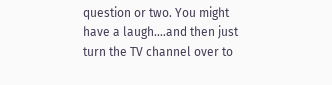question or two. You might have a laugh....and then just turn the TV channel over to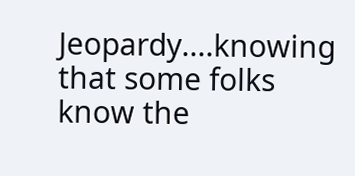Jeopardy....knowing that some folks know the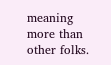meaning more than other folks.